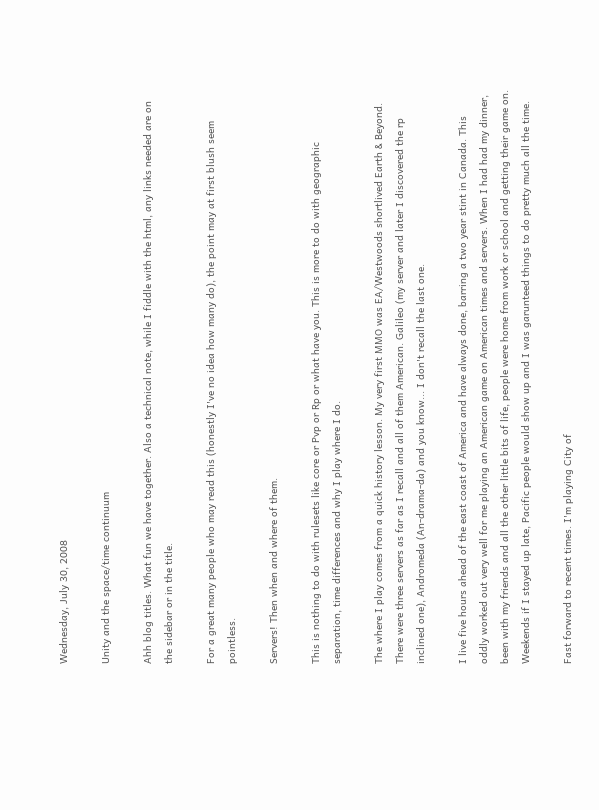Wednesday, July 30, 2008

Unity and the space/time continuum

Ahh blog titles. What fun we have together. Also a technical note, while I fiddle with the html, any links needed are on the sidebar or in the title.

For a great many people who may read this (honestly I've no idea how many do), the point may at first blush seem pointless.

Servers! Then when and where of them.

This is nothing to do with rulesets like core or Pvp or Rp or what have you. This is more to do with geographic separation, time differences and why I play where I do.

The where I play comes from a quick history lesson. My very first MMO was EA/Westwoods shortlived Earth & Beyond. There were three servers as far as I recall and all of them American. Galileo (my server and later I discovered the rp inclined one), Andromeda (An-drama-da) and you know... I don't recall the last one.

I live five hours ahead of the east coast of America and have always done, barring a two year stint in Canada. This oddly worked out very well for me playing an American game on American times and servers. When I had had my dinner, been with my friends and all the other little bits of life, people were home from work or school and getting their game on. Weekends if I stayed up late, Pacific people would show up and I was garunteed things to do pretty much all the time.

Fast forward to recent times. I'm playing City of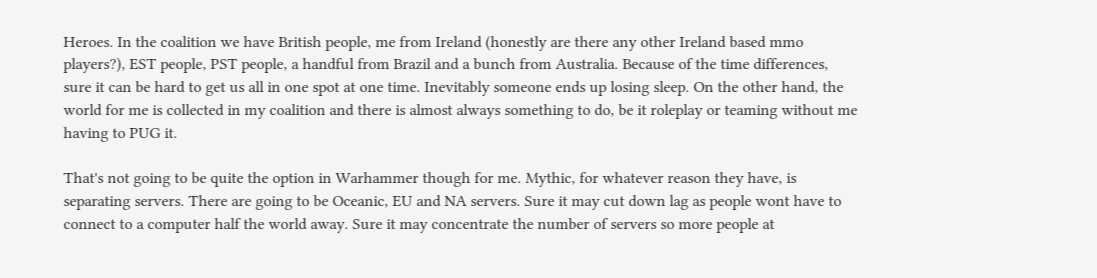Heroes. In the coalition we have British people, me from Ireland (honestly are there any other Ireland based mmo players?), EST people, PST people, a handful from Brazil and a bunch from Australia. Because of the time differences, sure it can be hard to get us all in one spot at one time. Inevitably someone ends up losing sleep. On the other hand, the world for me is collected in my coalition and there is almost always something to do, be it roleplay or teaming without me having to PUG it.

That's not going to be quite the option in Warhammer though for me. Mythic, for whatever reason they have, is separating servers. There are going to be Oceanic, EU and NA servers. Sure it may cut down lag as people wont have to connect to a computer half the world away. Sure it may concentrate the number of servers so more people at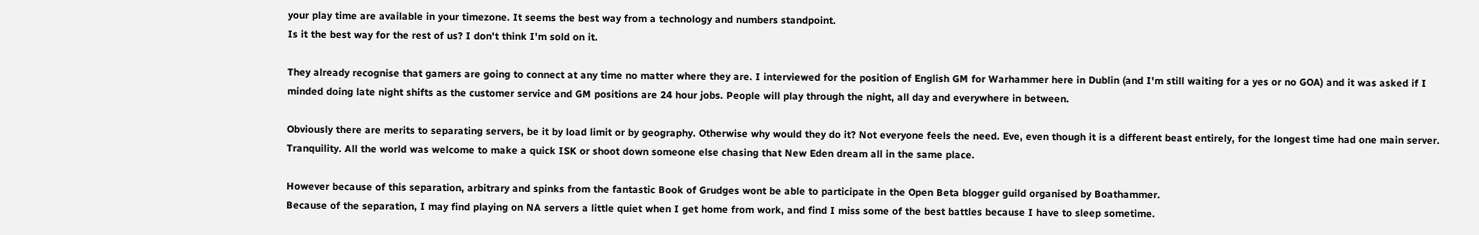your play time are available in your timezone. It seems the best way from a technology and numbers standpoint.
Is it the best way for the rest of us? I don't think I'm sold on it.

They already recognise that gamers are going to connect at any time no matter where they are. I interviewed for the position of English GM for Warhammer here in Dublin (and I'm still waiting for a yes or no GOA) and it was asked if I minded doing late night shifts as the customer service and GM positions are 24 hour jobs. People will play through the night, all day and everywhere in between.

Obviously there are merits to separating servers, be it by load limit or by geography. Otherwise why would they do it? Not everyone feels the need. Eve, even though it is a different beast entirely, for the longest time had one main server. Tranquility. All the world was welcome to make a quick ISK or shoot down someone else chasing that New Eden dream all in the same place.

However because of this separation, arbitrary and spinks from the fantastic Book of Grudges wont be able to participate in the Open Beta blogger guild organised by Boathammer.
Because of the separation, I may find playing on NA servers a little quiet when I get home from work, and find I miss some of the best battles because I have to sleep sometime.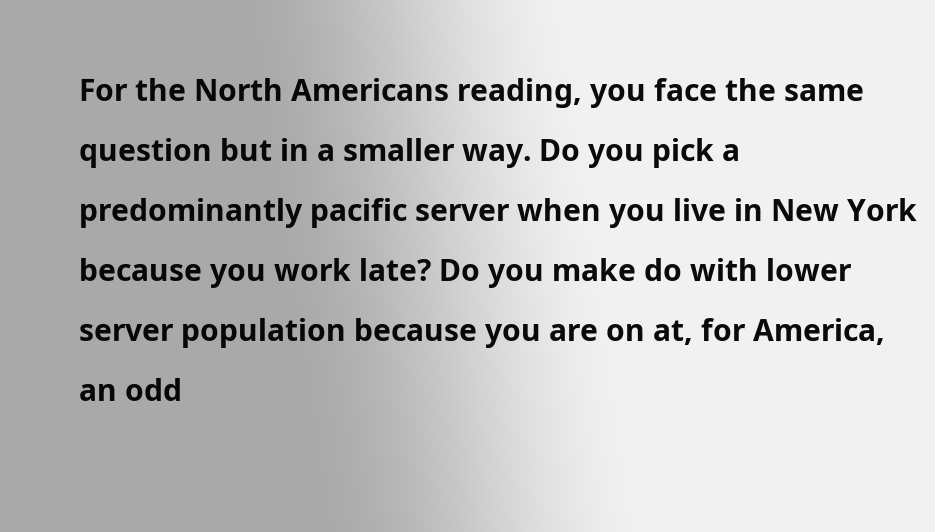For the North Americans reading, you face the same question but in a smaller way. Do you pick a predominantly pacific server when you live in New York because you work late? Do you make do with lower server population because you are on at, for America, an odd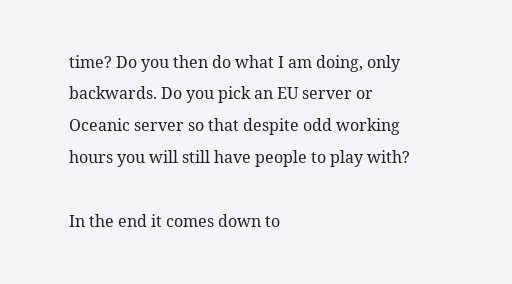time? Do you then do what I am doing, only backwards. Do you pick an EU server or Oceanic server so that despite odd working hours you will still have people to play with?

In the end it comes down to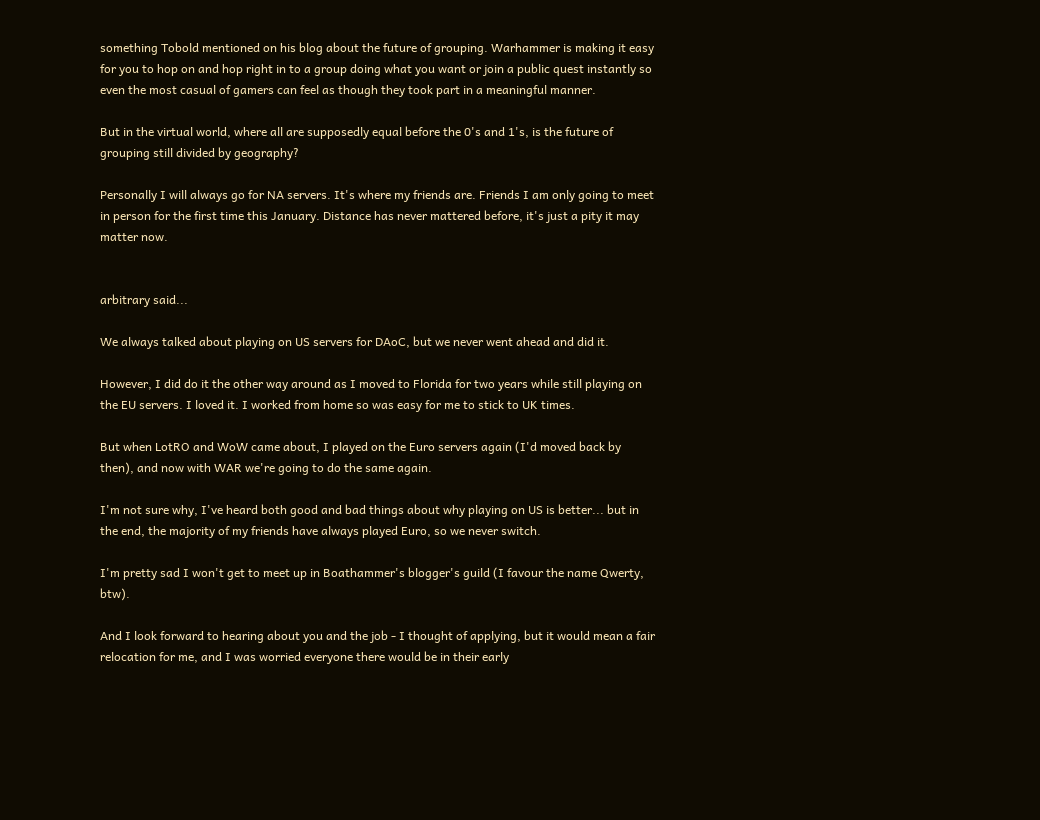something Tobold mentioned on his blog about the future of grouping. Warhammer is making it easy for you to hop on and hop right in to a group doing what you want or join a public quest instantly so even the most casual of gamers can feel as though they took part in a meaningful manner.

But in the virtual world, where all are supposedly equal before the 0's and 1's, is the future of grouping still divided by geography?

Personally I will always go for NA servers. It's where my friends are. Friends I am only going to meet in person for the first time this January. Distance has never mattered before, it's just a pity it may matter now.


arbitrary said...

We always talked about playing on US servers for DAoC, but we never went ahead and did it.

However, I did do it the other way around as I moved to Florida for two years while still playing on the EU servers. I loved it. I worked from home so was easy for me to stick to UK times.

But when LotRO and WoW came about, I played on the Euro servers again (I'd moved back by then), and now with WAR we're going to do the same again.

I'm not sure why, I've heard both good and bad things about why playing on US is better... but in the end, the majority of my friends have always played Euro, so we never switch.

I'm pretty sad I won't get to meet up in Boathammer's blogger's guild (I favour the name Qwerty, btw).

And I look forward to hearing about you and the job - I thought of applying, but it would mean a fair relocation for me, and I was worried everyone there would be in their early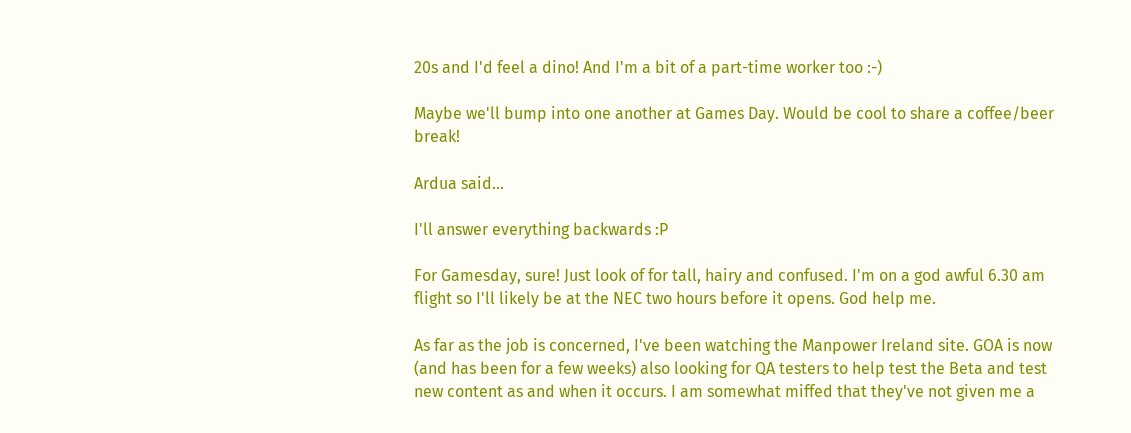20s and I'd feel a dino! And I'm a bit of a part-time worker too :-)

Maybe we'll bump into one another at Games Day. Would be cool to share a coffee/beer break!

Ardua said...

I'll answer everything backwards :P

For Gamesday, sure! Just look of for tall, hairy and confused. I'm on a god awful 6.30 am flight so I'll likely be at the NEC two hours before it opens. God help me.

As far as the job is concerned, I've been watching the Manpower Ireland site. GOA is now (and has been for a few weeks) also looking for QA testers to help test the Beta and test new content as and when it occurs. I am somewhat miffed that they've not given me a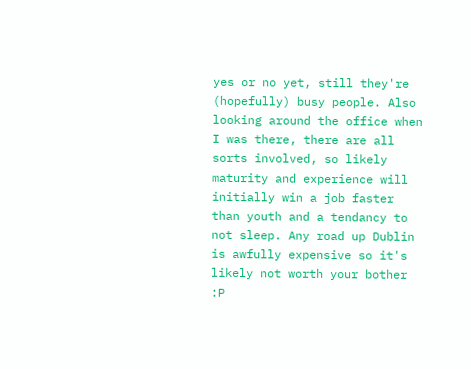yes or no yet, still they're (hopefully) busy people. Also looking around the office when I was there, there are all sorts involved, so likely maturity and experience will initially win a job faster than youth and a tendancy to not sleep. Any road up Dublin is awfully expensive so it's likely not worth your bother :P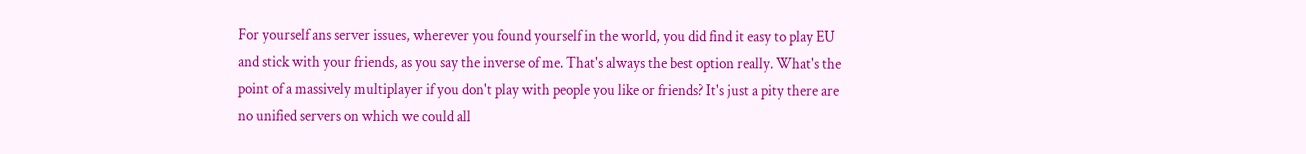For yourself ans server issues, wherever you found yourself in the world, you did find it easy to play EU and stick with your friends, as you say the inverse of me. That's always the best option really. What's the point of a massively multiplayer if you don't play with people you like or friends? It's just a pity there are no unified servers on which we could all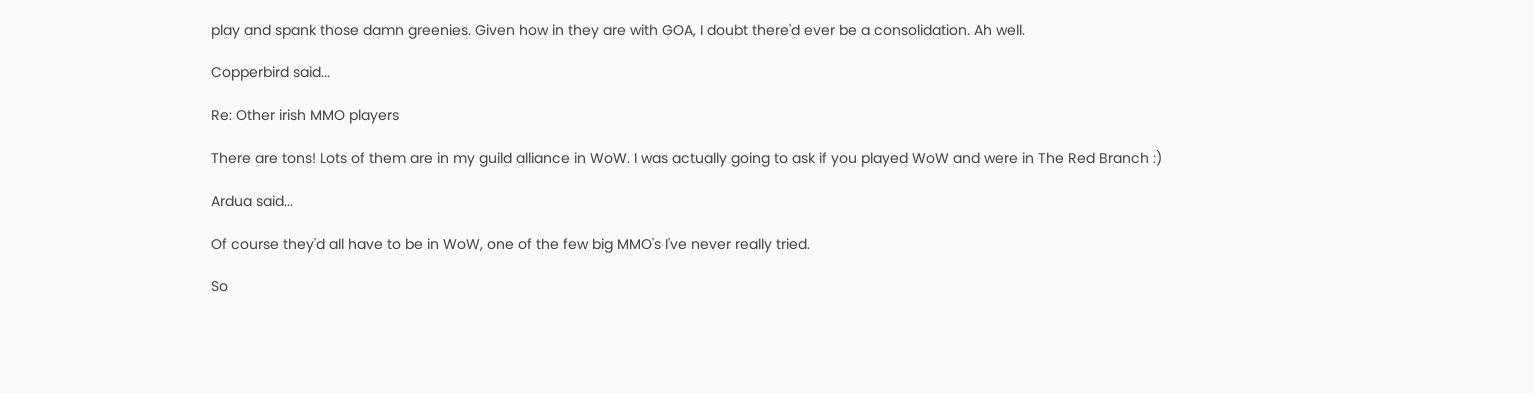play and spank those damn greenies. Given how in they are with GOA, I doubt there'd ever be a consolidation. Ah well.

Copperbird said...

Re: Other irish MMO players

There are tons! Lots of them are in my guild alliance in WoW. I was actually going to ask if you played WoW and were in The Red Branch :)

Ardua said...

Of course they'd all have to be in WoW, one of the few big MMO's I've never really tried.

So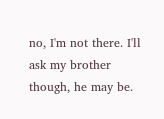no, I'm not there. I'll ask my brother though, he may be.